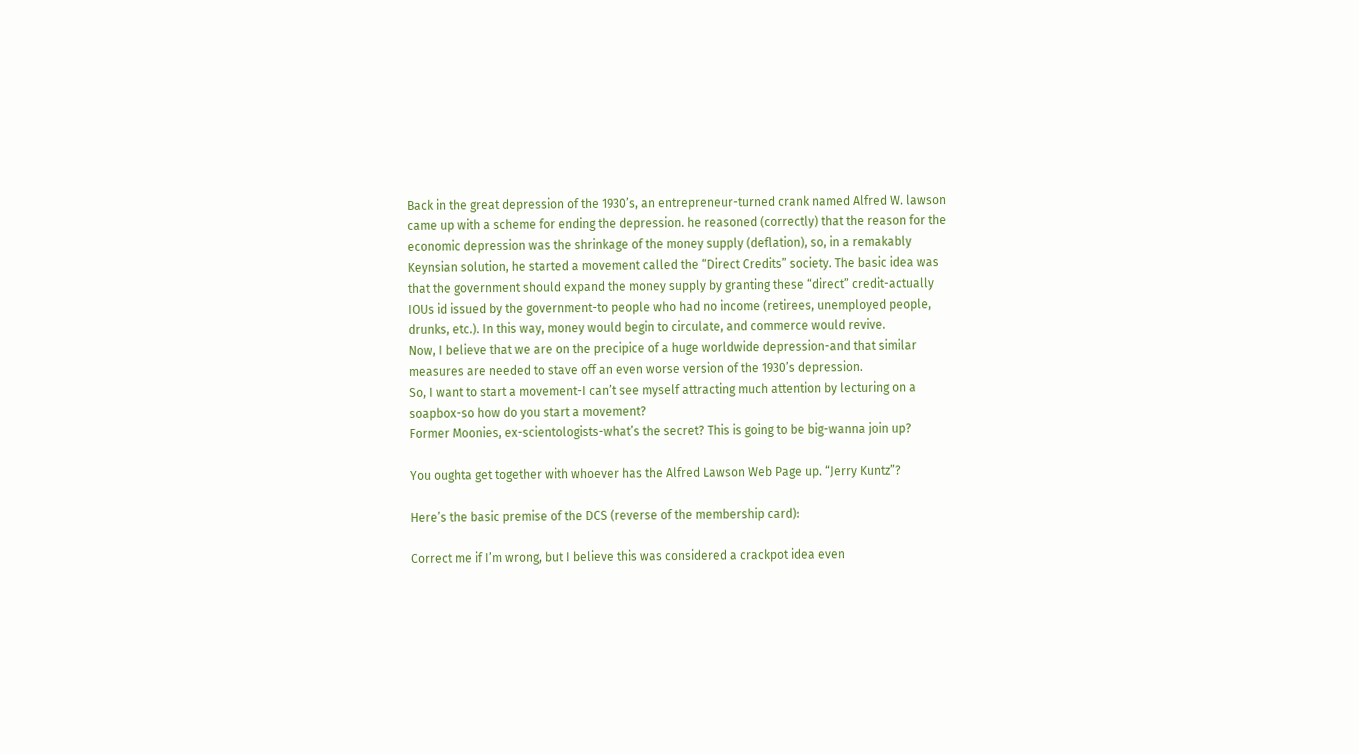Back in the great depression of the 1930’s, an entrepreneur-turned crank named Alfred W. lawson came up with a scheme for ending the depression. he reasoned (correctly) that the reason for the economic depression was the shrinkage of the money supply (deflation), so, in a remakably Keynsian solution, he started a movement called the “Direct Credits” society. The basic idea was that the government should expand the money supply by granting these “direct” credit-actually IOUs id issued by the government-to people who had no income (retirees, unemployed people, drunks, etc.). In this way, money would begin to circulate, and commerce would revive.
Now, I believe that we are on the precipice of a huge worldwide depression-and that similar measures are needed to stave off an even worse version of the 1930’s depression.
So, I want to start a movement-I can’t see myself attracting much attention by lecturing on a soapbox-so how do you start a movement?
Former Moonies, ex-scientologists-what’s the secret? This is going to be big-wanna join up?

You oughta get together with whoever has the Alfred Lawson Web Page up. “Jerry Kuntz”?

Here’s the basic premise of the DCS (reverse of the membership card):

Correct me if I’m wrong, but I believe this was considered a crackpot idea even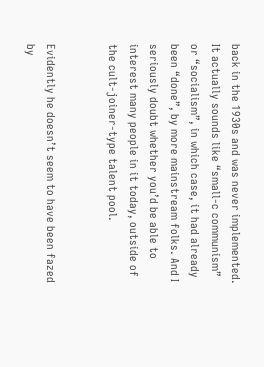back in the 1930s and was never implemented. It actually sounds like “small-c communism” or “socialism”, in which case, it had already been “done”, by more mainstream folks. And I seriously doubt whether you’d be able to interest many people in it today, outside of the cult-joiner-type talent pool.


Evidently he doesn’t seem to have been fazed by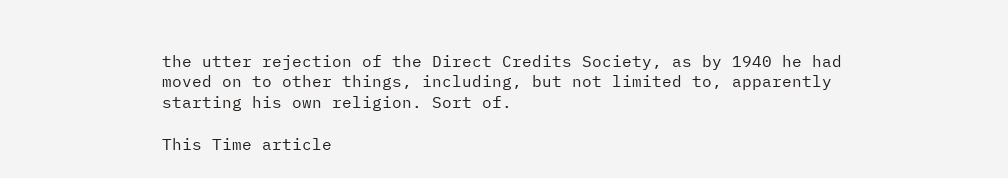the utter rejection of the Direct Credits Society, as by 1940 he had moved on to other things, including, but not limited to, apparently starting his own religion. Sort of.

This Time article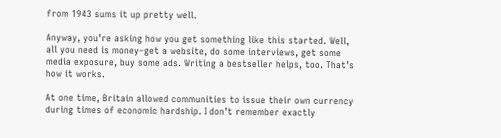from 1943 sums it up pretty well.

Anyway, you’re asking how you get something like this started. Well, all you need is money–get a website, do some interviews, get some media exposure, buy some ads. Writing a bestseller helps, too. That’s how it works.

At one time, Britain allowed communities to issue their own currency during times of economic hardship. I don’t remember exactly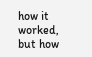how it worked, but how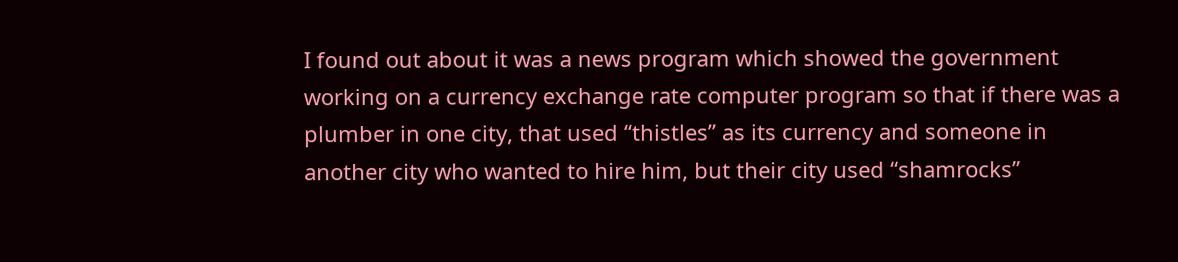I found out about it was a news program which showed the government working on a currency exchange rate computer program so that if there was a plumber in one city, that used “thistles” as its currency and someone in another city who wanted to hire him, but their city used “shamrocks”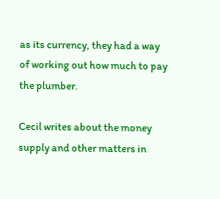as its currency, they had a way of working out how much to pay the plumber.

Cecil writes about the money supply and other matters in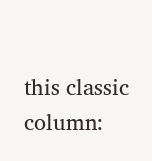this classic column: